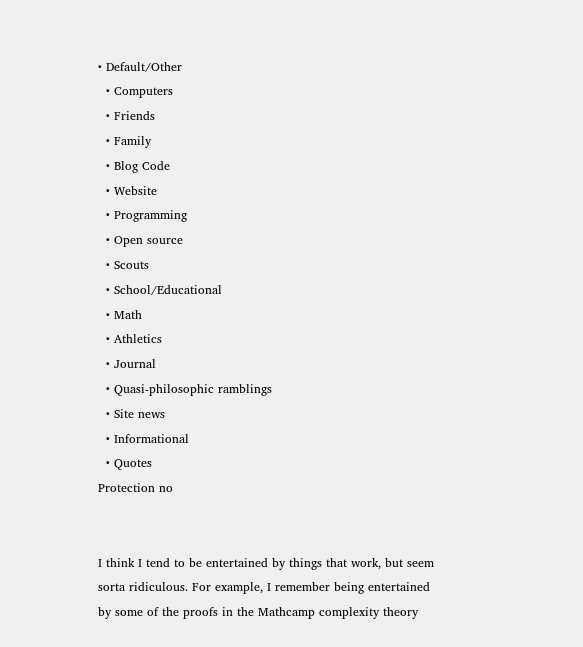• Default/Other
  • Computers
  • Friends
  • Family
  • Blog Code
  • Website
  • Programming
  • Open source
  • Scouts
  • School/Educational
  • Math
  • Athletics
  • Journal
  • Quasi-philosophic ramblings
  • Site news
  • Informational
  • Quotes
Protection no


I think I tend to be entertained by things that work, but seem sorta ridiculous. For example, I remember being entertained by some of the proofs in the Mathcamp complexity theory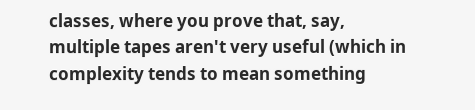classes, where you prove that, say, multiple tapes aren't very useful (which in complexity tends to mean something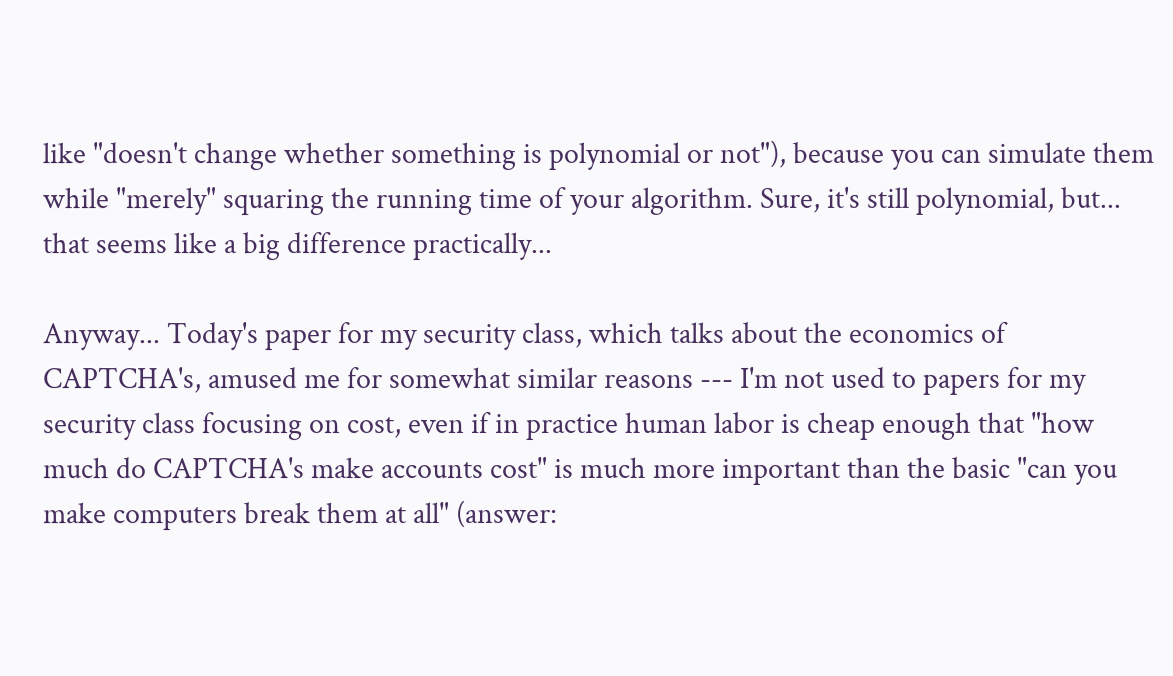like "doesn't change whether something is polynomial or not"), because you can simulate them while "merely" squaring the running time of your algorithm. Sure, it's still polynomial, but... that seems like a big difference practically...

Anyway... Today's paper for my security class, which talks about the economics of CAPTCHA's, amused me for somewhat similar reasons --- I'm not used to papers for my security class focusing on cost, even if in practice human labor is cheap enough that "how much do CAPTCHA's make accounts cost" is much more important than the basic "can you make computers break them at all" (answer: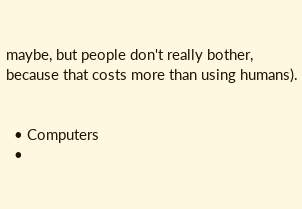maybe, but people don't really bother, because that costs more than using humans).


  • Computers
  •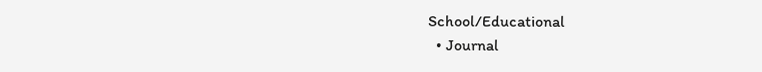School/Educational
  • Journal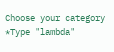Choose your category
*Type "lambda"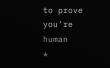to prove you're human
*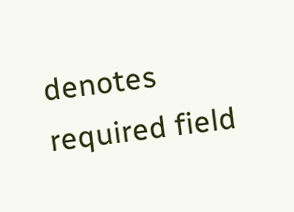denotes required field